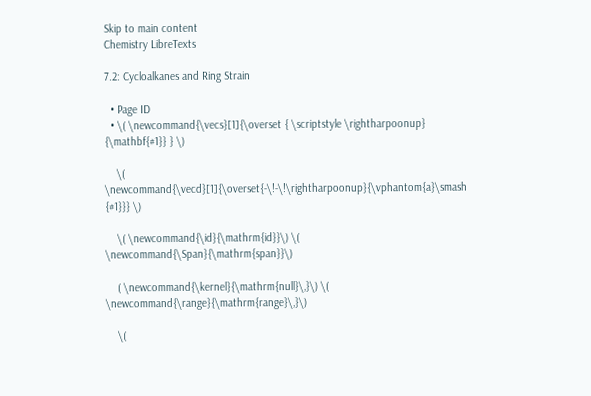Skip to main content
Chemistry LibreTexts

7.2: Cycloalkanes and Ring Strain

  • Page ID
  • \( \newcommand{\vecs}[1]{\overset { \scriptstyle \rightharpoonup} {\mathbf{#1}} } \)

    \( \newcommand{\vecd}[1]{\overset{-\!-\!\rightharpoonup}{\vphantom{a}\smash {#1}}} \)

    \( \newcommand{\id}{\mathrm{id}}\) \( \newcommand{\Span}{\mathrm{span}}\)

    ( \newcommand{\kernel}{\mathrm{null}\,}\) \( \newcommand{\range}{\mathrm{range}\,}\)

    \(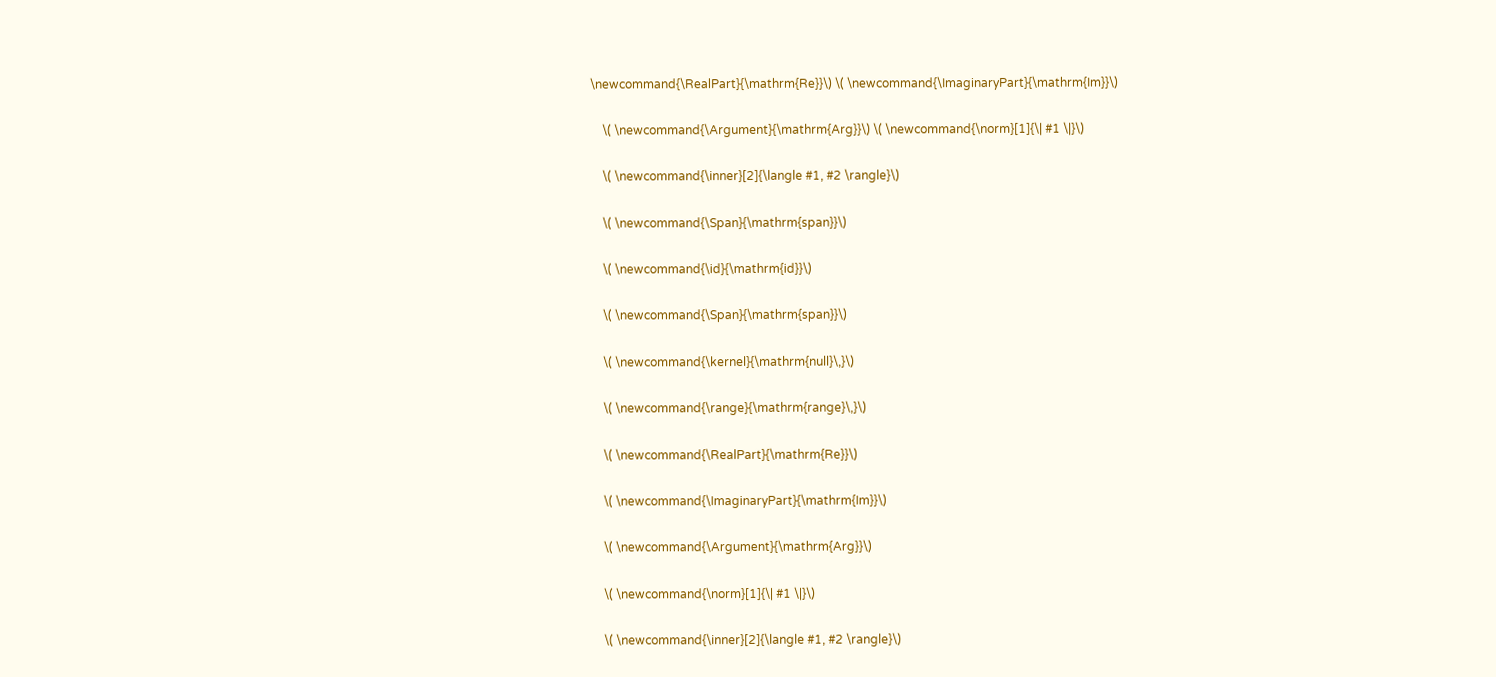\newcommand{\RealPart}{\mathrm{Re}}\) \( \newcommand{\ImaginaryPart}{\mathrm{Im}}\)

    \( \newcommand{\Argument}{\mathrm{Arg}}\) \( \newcommand{\norm}[1]{\| #1 \|}\)

    \( \newcommand{\inner}[2]{\langle #1, #2 \rangle}\)

    \( \newcommand{\Span}{\mathrm{span}}\)

    \( \newcommand{\id}{\mathrm{id}}\)

    \( \newcommand{\Span}{\mathrm{span}}\)

    \( \newcommand{\kernel}{\mathrm{null}\,}\)

    \( \newcommand{\range}{\mathrm{range}\,}\)

    \( \newcommand{\RealPart}{\mathrm{Re}}\)

    \( \newcommand{\ImaginaryPart}{\mathrm{Im}}\)

    \( \newcommand{\Argument}{\mathrm{Arg}}\)

    \( \newcommand{\norm}[1]{\| #1 \|}\)

    \( \newcommand{\inner}[2]{\langle #1, #2 \rangle}\)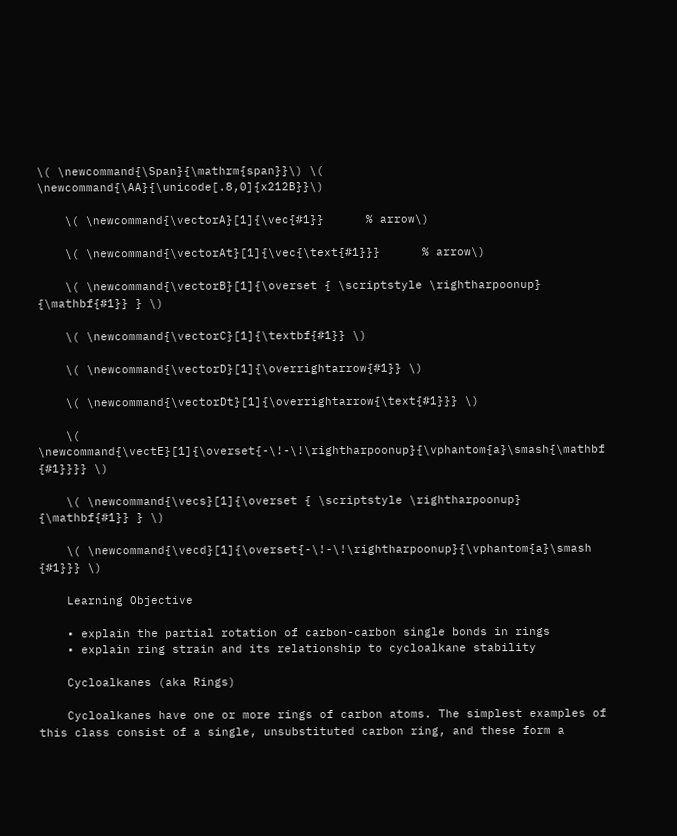\( \newcommand{\Span}{\mathrm{span}}\) \( \newcommand{\AA}{\unicode[.8,0]{x212B}}\)

    \( \newcommand{\vectorA}[1]{\vec{#1}}      % arrow\)

    \( \newcommand{\vectorAt}[1]{\vec{\text{#1}}}      % arrow\)

    \( \newcommand{\vectorB}[1]{\overset { \scriptstyle \rightharpoonup} {\mathbf{#1}} } \)

    \( \newcommand{\vectorC}[1]{\textbf{#1}} \)

    \( \newcommand{\vectorD}[1]{\overrightarrow{#1}} \)

    \( \newcommand{\vectorDt}[1]{\overrightarrow{\text{#1}}} \)

    \( \newcommand{\vectE}[1]{\overset{-\!-\!\rightharpoonup}{\vphantom{a}\smash{\mathbf {#1}}}} \)

    \( \newcommand{\vecs}[1]{\overset { \scriptstyle \rightharpoonup} {\mathbf{#1}} } \)

    \( \newcommand{\vecd}[1]{\overset{-\!-\!\rightharpoonup}{\vphantom{a}\smash {#1}}} \)

    Learning Objective

    • explain the partial rotation of carbon-carbon single bonds in rings
    • explain ring strain and its relationship to cycloalkane stability

    Cycloalkanes (aka Rings)

    Cycloalkanes have one or more rings of carbon atoms. The simplest examples of this class consist of a single, unsubstituted carbon ring, and these form a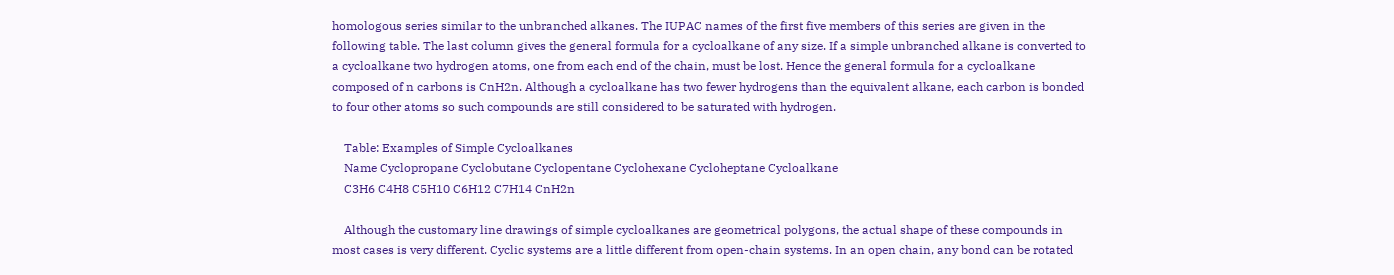homologous series similar to the unbranched alkanes. The IUPAC names of the first five members of this series are given in the following table. The last column gives the general formula for a cycloalkane of any size. If a simple unbranched alkane is converted to a cycloalkane two hydrogen atoms, one from each end of the chain, must be lost. Hence the general formula for a cycloalkane composed of n carbons is CnH2n. Although a cycloalkane has two fewer hydrogens than the equivalent alkane, each carbon is bonded to four other atoms so such compounds are still considered to be saturated with hydrogen.

    Table: Examples of Simple Cycloalkanes
    Name Cyclopropane Cyclobutane Cyclopentane Cyclohexane Cycloheptane Cycloalkane
    C3H6 C4H8 C5H10 C6H12 C7H14 CnH2n

    Although the customary line drawings of simple cycloalkanes are geometrical polygons, the actual shape of these compounds in most cases is very different. Cyclic systems are a little different from open-chain systems. In an open chain, any bond can be rotated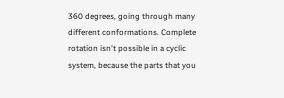360 degrees, going through many different conformations. Complete rotation isn't possible in a cyclic system, because the parts that you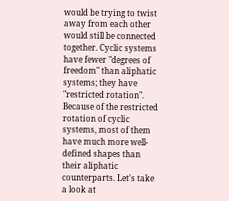would be trying to twist away from each other would still be connected together. Cyclic systems have fewer "degrees of freedom" than aliphatic systems; they have "restricted rotation". Because of the restricted rotation of cyclic systems, most of them have much more well-defined shapes than their aliphatic counterparts. Let's take a look at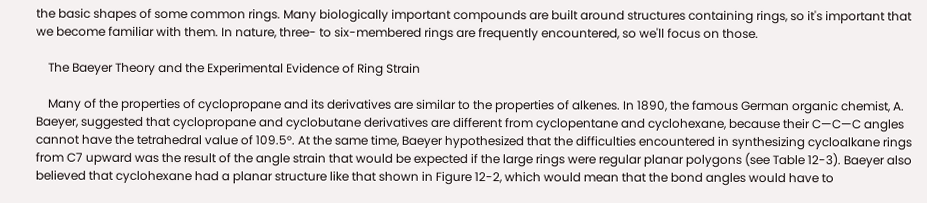the basic shapes of some common rings. Many biologically important compounds are built around structures containing rings, so it's important that we become familiar with them. In nature, three- to six-membered rings are frequently encountered, so we'll focus on those.

    The Baeyer Theory and the Experimental Evidence of Ring Strain

    Many of the properties of cyclopropane and its derivatives are similar to the properties of alkenes. In 1890, the famous German organic chemist, A. Baeyer, suggested that cyclopropane and cyclobutane derivatives are different from cyclopentane and cyclohexane, because their C—C—C angles cannot have the tetrahedral value of 109.5°. At the same time, Baeyer hypothesized that the difficulties encountered in synthesizing cycloalkane rings from C7 upward was the result of the angle strain that would be expected if the large rings were regular planar polygons (see Table 12-3). Baeyer also believed that cyclohexane had a planar structure like that shown in Figure 12-2, which would mean that the bond angles would have to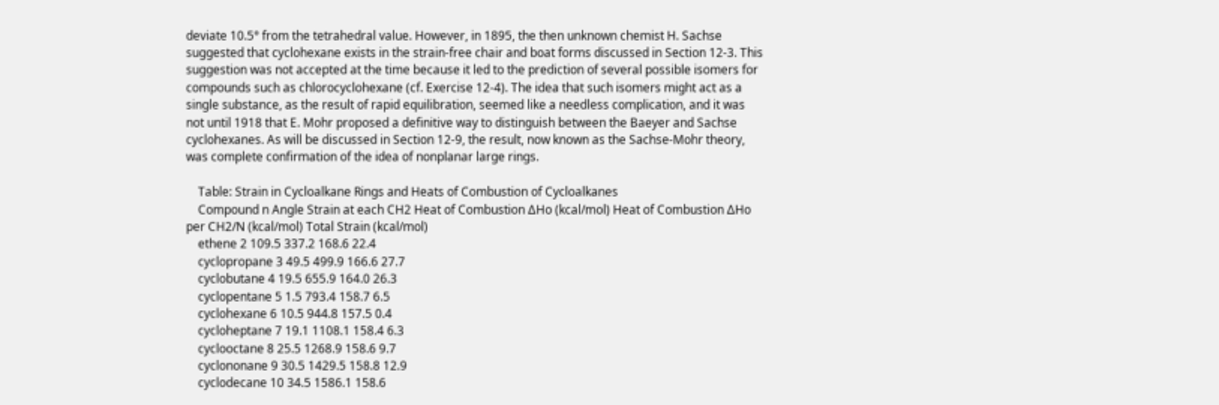deviate 10.5° from the tetrahedral value. However, in 1895, the then unknown chemist H. Sachse suggested that cyclohexane exists in the strain-free chair and boat forms discussed in Section 12-3. This suggestion was not accepted at the time because it led to the prediction of several possible isomers for compounds such as chlorocyclohexane (cf. Exercise 12-4). The idea that such isomers might act as a single substance, as the result of rapid equilibration, seemed like a needless complication, and it was not until 1918 that E. Mohr proposed a definitive way to distinguish between the Baeyer and Sachse cyclohexanes. As will be discussed in Section 12-9, the result, now known as the Sachse-Mohr theory, was complete confirmation of the idea of nonplanar large rings.

    Table: Strain in Cycloalkane Rings and Heats of Combustion of Cycloalkanes
    Compound n Angle Strain at each CH2 Heat of Combustion ΔHo (kcal/mol) Heat of Combustion ΔHo per CH2/N (kcal/mol) Total Strain (kcal/mol)
    ethene 2 109.5 337.2 168.6 22.4
    cyclopropane 3 49.5 499.9 166.6 27.7
    cyclobutane 4 19.5 655.9 164.0 26.3
    cyclopentane 5 1.5 793.4 158.7 6.5
    cyclohexane 6 10.5 944.8 157.5 0.4
    cycloheptane 7 19.1 1108.1 158.4 6.3
    cyclooctane 8 25.5 1268.9 158.6 9.7
    cyclononane 9 30.5 1429.5 158.8 12.9
    cyclodecane 10 34.5 1586.1 158.6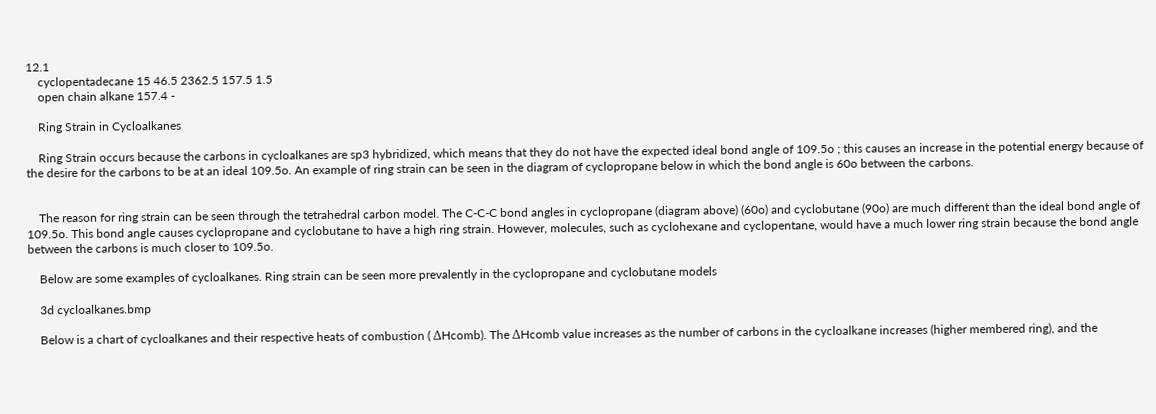12.1
    cyclopentadecane 15 46.5 2362.5 157.5 1.5
    open chain alkane 157.4 -

    Ring Strain in Cycloalkanes

    Ring Strain occurs because the carbons in cycloalkanes are sp3 hybridized, which means that they do not have the expected ideal bond angle of 109.5o ; this causes an increase in the potential energy because of the desire for the carbons to be at an ideal 109.5o. An example of ring strain can be seen in the diagram of cyclopropane below in which the bond angle is 60o between the carbons.


    The reason for ring strain can be seen through the tetrahedral carbon model. The C-C-C bond angles in cyclopropane (diagram above) (60o) and cyclobutane (90o) are much different than the ideal bond angle of 109.5o. This bond angle causes cyclopropane and cyclobutane to have a high ring strain. However, molecules, such as cyclohexane and cyclopentane, would have a much lower ring strain because the bond angle between the carbons is much closer to 109.5o.

    Below are some examples of cycloalkanes. Ring strain can be seen more prevalently in the cyclopropane and cyclobutane models

    3d cycloalkanes.bmp

    Below is a chart of cycloalkanes and their respective heats of combustion ( ΔHcomb). The ΔHcomb value increases as the number of carbons in the cycloalkane increases (higher membered ring), and the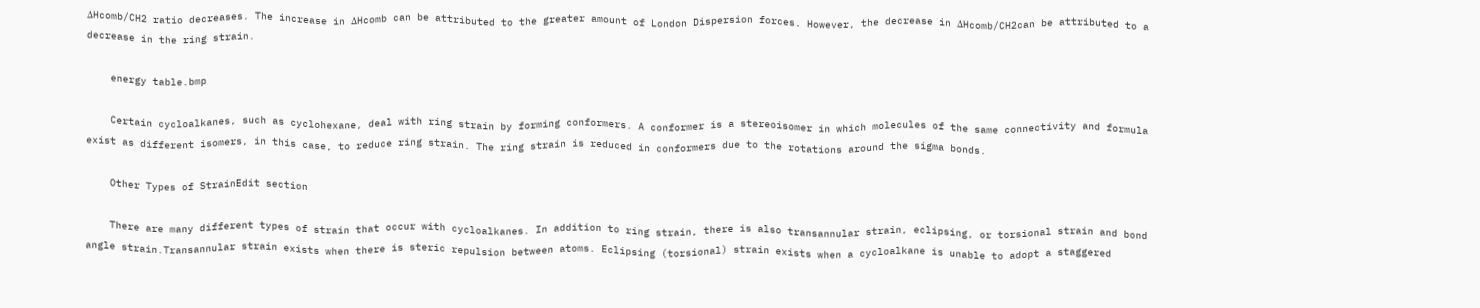ΔHcomb/CH2 ratio decreases. The increase in ΔHcomb can be attributed to the greater amount of London Dispersion forces. However, the decrease in ΔHcomb/CH2can be attributed to a decrease in the ring strain.

    energy table.bmp

    Certain cycloalkanes, such as cyclohexane, deal with ring strain by forming conformers. A conformer is a stereoisomer in which molecules of the same connectivity and formula exist as different isomers, in this case, to reduce ring strain. The ring strain is reduced in conformers due to the rotations around the sigma bonds.

    Other Types of StrainEdit section

    There are many different types of strain that occur with cycloalkanes. In addition to ring strain, there is also transannular strain, eclipsing, or torsional strain and bond angle strain.Transannular strain exists when there is steric repulsion between atoms. Eclipsing (torsional) strain exists when a cycloalkane is unable to adopt a staggered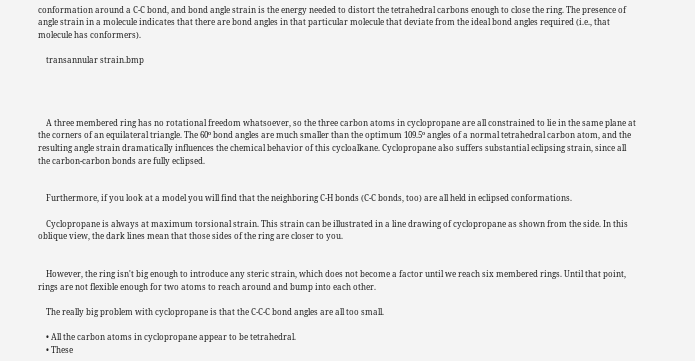conformation around a C-C bond, and bond angle strain is the energy needed to distort the tetrahedral carbons enough to close the ring. The presence of angle strain in a molecule indicates that there are bond angles in that particular molecule that deviate from the ideal bond angles required (i.e., that molecule has conformers).

    transannular strain.bmp




    A three membered ring has no rotational freedom whatsoever, so the three carbon atoms in cyclopropane are all constrained to lie in the same plane at the corners of an equilateral triangle. The 60º bond angles are much smaller than the optimum 109.5º angles of a normal tetrahedral carbon atom, and the resulting angle strain dramatically influences the chemical behavior of this cycloalkane. Cyclopropane also suffers substantial eclipsing strain, since all the carbon-carbon bonds are fully eclipsed.


    Furthermore, if you look at a model you will find that the neighboring C-H bonds (C-C bonds, too) are all held in eclipsed conformations.

    Cyclopropane is always at maximum torsional strain. This strain can be illustrated in a line drawing of cyclopropane as shown from the side. In this oblique view, the dark lines mean that those sides of the ring are closer to you.


    However, the ring isn't big enough to introduce any steric strain, which does not become a factor until we reach six membered rings. Until that point, rings are not flexible enough for two atoms to reach around and bump into each other.

    The really big problem with cyclopropane is that the C-C-C bond angles are all too small.

    • All the carbon atoms in cyclopropane appear to be tetrahedral.
    • These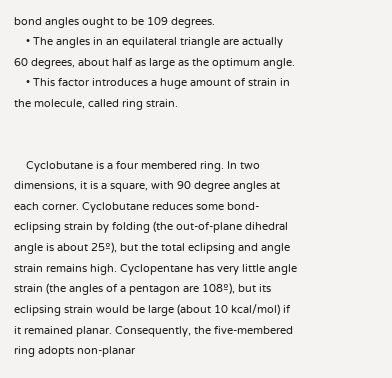bond angles ought to be 109 degrees.
    • The angles in an equilateral triangle are actually 60 degrees, about half as large as the optimum angle.
    • This factor introduces a huge amount of strain in the molecule, called ring strain.


    Cyclobutane is a four membered ring. In two dimensions, it is a square, with 90 degree angles at each corner. Cyclobutane reduces some bond-eclipsing strain by folding (the out-of-plane dihedral angle is about 25º), but the total eclipsing and angle strain remains high. Cyclopentane has very little angle strain (the angles of a pentagon are 108º), but its eclipsing strain would be large (about 10 kcal/mol) if it remained planar. Consequently, the five-membered ring adopts non-planar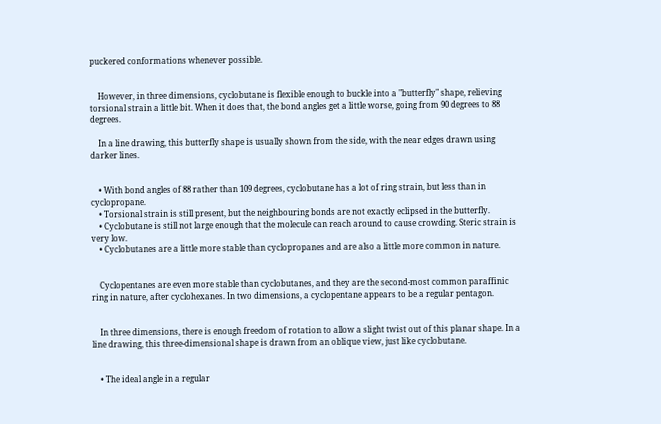puckered conformations whenever possible.


    However, in three dimensions, cyclobutane is flexible enough to buckle into a "butterfly" shape, relieving torsional strain a little bit. When it does that, the bond angles get a little worse, going from 90 degrees to 88 degrees.

    In a line drawing, this butterfly shape is usually shown from the side, with the near edges drawn using darker lines.


    • With bond angles of 88 rather than 109 degrees, cyclobutane has a lot of ring strain, but less than in cyclopropane.
    • Torsional strain is still present, but the neighbouring bonds are not exactly eclipsed in the butterfly.
    • Cyclobutane is still not large enough that the molecule can reach around to cause crowding. Steric strain is very low.
    • Cyclobutanes are a little more stable than cyclopropanes and are also a little more common in nature.


    Cyclopentanes are even more stable than cyclobutanes, and they are the second-most common paraffinic ring in nature, after cyclohexanes. In two dimensions, a cyclopentane appears to be a regular pentagon.


    In three dimensions, there is enough freedom of rotation to allow a slight twist out of this planar shape. In a line drawing, this three-dimensional shape is drawn from an oblique view, just like cyclobutane.


    • The ideal angle in a regular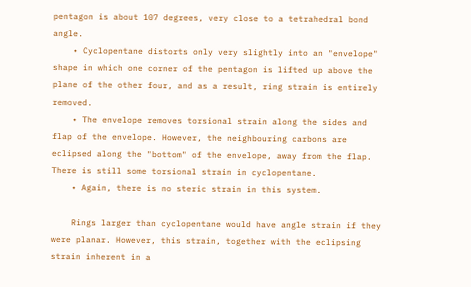pentagon is about 107 degrees, very close to a tetrahedral bond angle.
    • Cyclopentane distorts only very slightly into an "envelope" shape in which one corner of the pentagon is lifted up above the plane of the other four, and as a result, ring strain is entirely removed.
    • The envelope removes torsional strain along the sides and flap of the envelope. However, the neighbouring carbons are eclipsed along the "bottom" of the envelope, away from the flap. There is still some torsional strain in cyclopentane.
    • Again, there is no steric strain in this system.

    Rings larger than cyclopentane would have angle strain if they were planar. However, this strain, together with the eclipsing strain inherent in a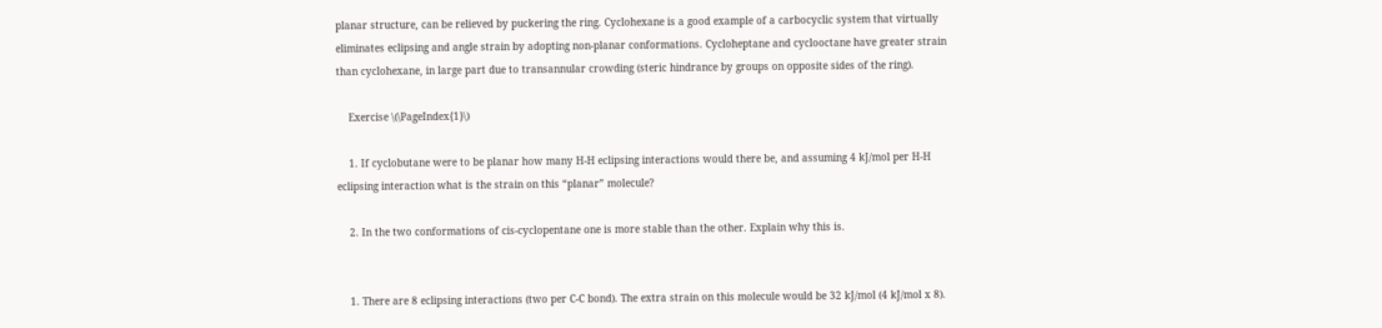planar structure, can be relieved by puckering the ring. Cyclohexane is a good example of a carbocyclic system that virtually eliminates eclipsing and angle strain by adopting non-planar conformations. Cycloheptane and cyclooctane have greater strain than cyclohexane, in large part due to transannular crowding (steric hindrance by groups on opposite sides of the ring).

    Exercise \(\PageIndex{1}\)

    1. If cyclobutane were to be planar how many H-H eclipsing interactions would there be, and assuming 4 kJ/mol per H-H eclipsing interaction what is the strain on this “planar” molecule?

    2. In the two conformations of cis-cyclopentane one is more stable than the other. Explain why this is.


    1. There are 8 eclipsing interactions (two per C-C bond). The extra strain on this molecule would be 32 kJ/mol (4 kJ/mol x 8).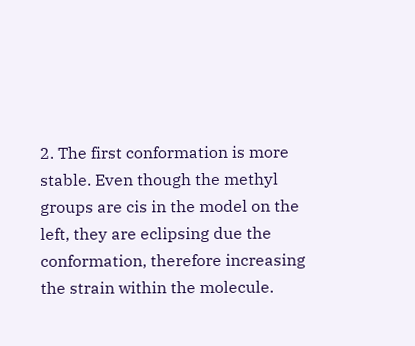2. The first conformation is more stable. Even though the methyl groups are cis in the model on the left, they are eclipsing due the conformation, therefore increasing the strain within the molecule.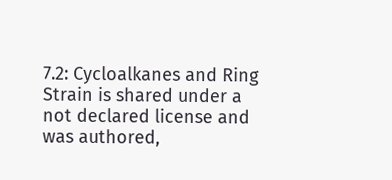7.2: Cycloalkanes and Ring Strain is shared under a not declared license and was authored,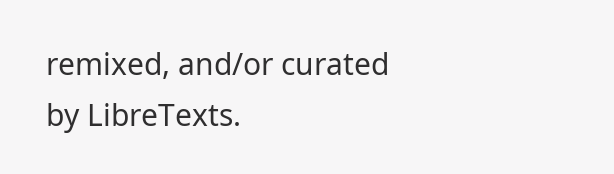remixed, and/or curated by LibreTexts.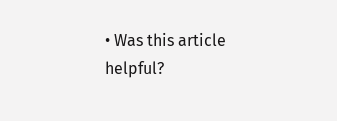• Was this article helpful?